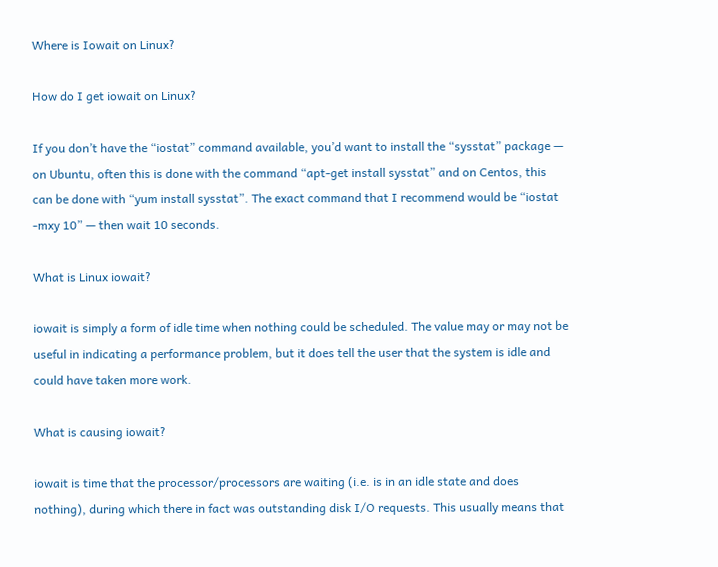Where is Iowait on Linux?

How do I get iowait on Linux?

If you don’t have the “iostat” command available, you’d want to install the “sysstat” package — on Ubuntu, often this is done with the command “apt-get install sysstat” and on Centos, this can be done with “yum install sysstat”. The exact command that I recommend would be “iostat -mxy 10” — then wait 10 seconds.

What is Linux iowait?

iowait is simply a form of idle time when nothing could be scheduled. The value may or may not be useful in indicating a performance problem, but it does tell the user that the system is idle and could have taken more work.

What is causing iowait?

iowait is time that the processor/processors are waiting (i.e. is in an idle state and does nothing), during which there in fact was outstanding disk I/O requests. This usually means that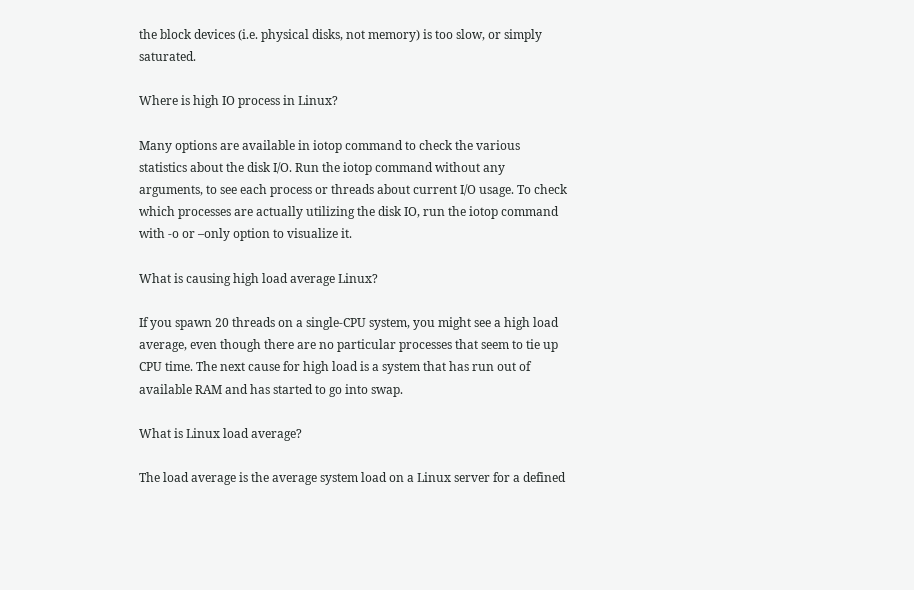the block devices (i.e. physical disks, not memory) is too slow, or simply saturated.

Where is high IO process in Linux?

Many options are available in iotop command to check the various statistics about the disk I/O. Run the iotop command without any arguments, to see each process or threads about current I/O usage. To check which processes are actually utilizing the disk IO, run the iotop command with -o or –only option to visualize it.

What is causing high load average Linux?

If you spawn 20 threads on a single-CPU system, you might see a high load average, even though there are no particular processes that seem to tie up CPU time. The next cause for high load is a system that has run out of available RAM and has started to go into swap.

What is Linux load average?

The load average is the average system load on a Linux server for a defined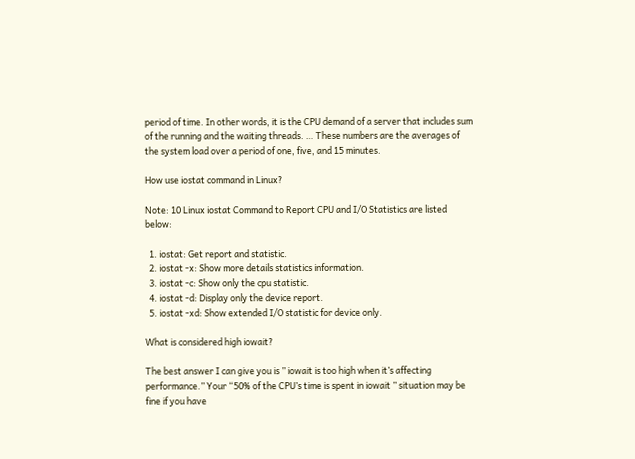period of time. In other words, it is the CPU demand of a server that includes sum of the running and the waiting threads. … These numbers are the averages of the system load over a period of one, five, and 15 minutes.

How use iostat command in Linux?

Note: 10 Linux iostat Command to Report CPU and I/O Statistics are listed below:

  1. iostat: Get report and statistic.
  2. iostat -x: Show more details statistics information.
  3. iostat -c: Show only the cpu statistic.
  4. iostat -d: Display only the device report.
  5. iostat -xd: Show extended I/O statistic for device only.

What is considered high iowait?

The best answer I can give you is ” iowait is too high when it’s affecting performance.” Your “50% of the CPU’s time is spent in iowait ” situation may be fine if you have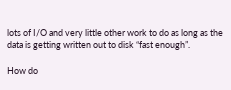lots of I/O and very little other work to do as long as the data is getting written out to disk “fast enough”.

How do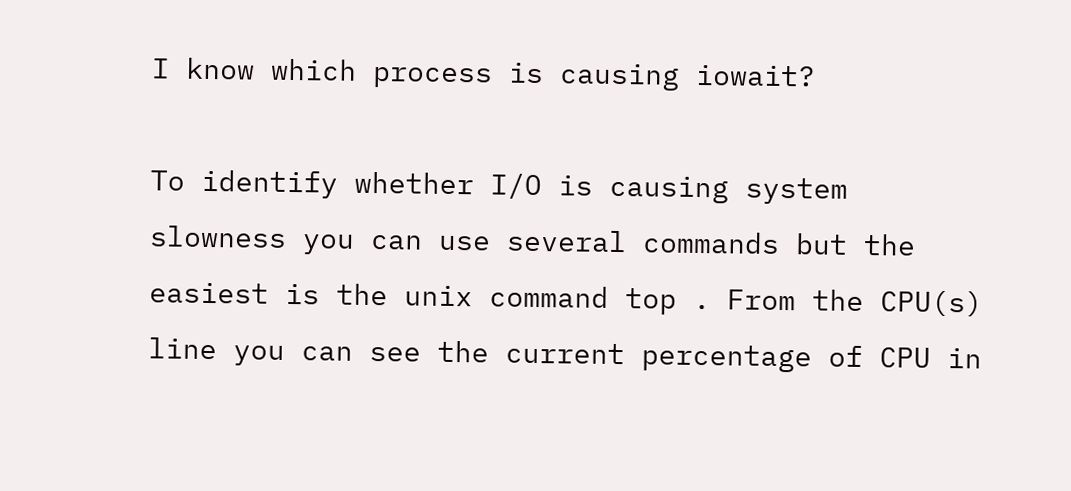I know which process is causing iowait?

To identify whether I/O is causing system slowness you can use several commands but the easiest is the unix command top . From the CPU(s) line you can see the current percentage of CPU in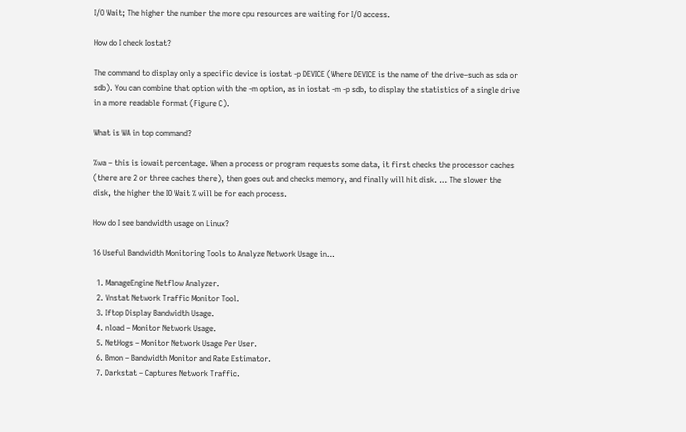I/O Wait; The higher the number the more cpu resources are waiting for I/O access.

How do I check Iostat?

The command to display only a specific device is iostat -p DEVICE (Where DEVICE is the name of the drive–such as sda or sdb). You can combine that option with the -m option, as in iostat -m -p sdb, to display the statistics of a single drive in a more readable format (Figure C).

What is WA in top command?

%wa – this is iowait percentage. When a process or program requests some data, it first checks the processor caches (there are 2 or three caches there), then goes out and checks memory, and finally will hit disk. … The slower the disk, the higher the IO Wait % will be for each process.

How do I see bandwidth usage on Linux?

16 Useful Bandwidth Monitoring Tools to Analyze Network Usage in…

  1. ManageEngine Netflow Analyzer.
  2. Vnstat Network Traffic Monitor Tool.
  3. Iftop Display Bandwidth Usage.
  4. nload – Monitor Network Usage.
  5. NetHogs – Monitor Network Usage Per User.
  6. Bmon – Bandwidth Monitor and Rate Estimator.
  7. Darkstat – Captures Network Traffic.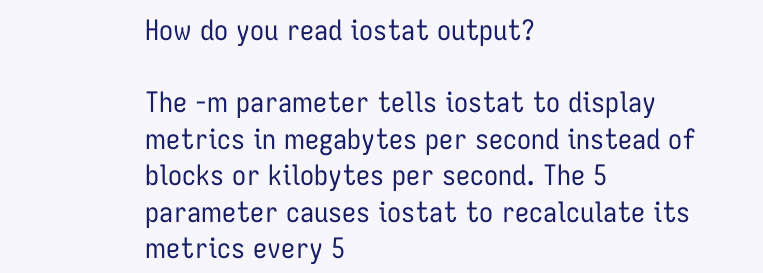How do you read iostat output?

The -m parameter tells iostat to display metrics in megabytes per second instead of blocks or kilobytes per second. The 5 parameter causes iostat to recalculate its metrics every 5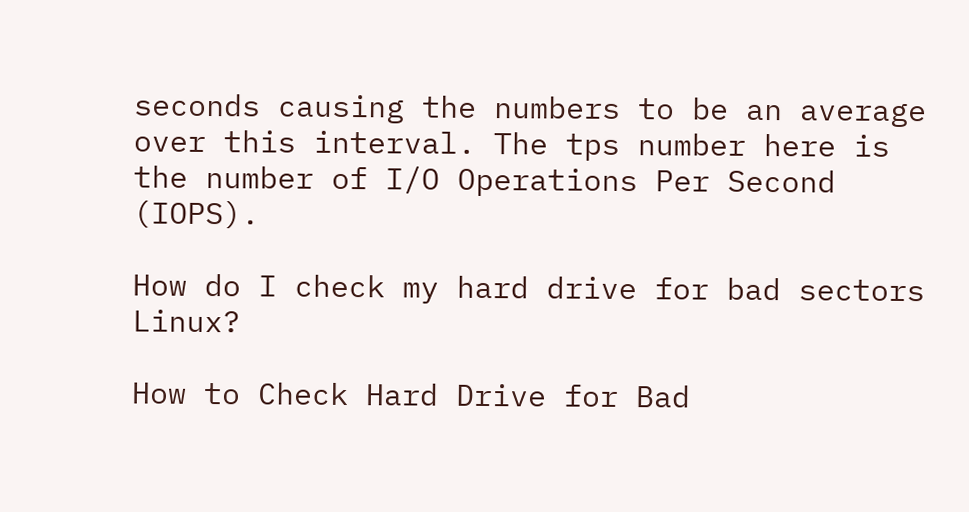seconds causing the numbers to be an average over this interval. The tps number here is the number of I/O Operations Per Second (IOPS).

How do I check my hard drive for bad sectors Linux?

How to Check Hard Drive for Bad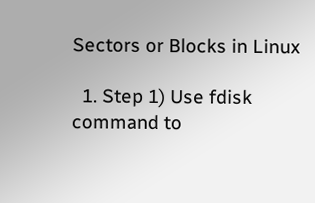Sectors or Blocks in Linux

  1. Step 1) Use fdisk command to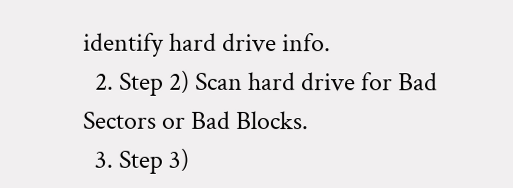identify hard drive info.
  2. Step 2) Scan hard drive for Bad Sectors or Bad Blocks.
  3. Step 3)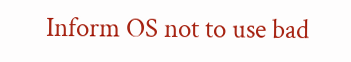Inform OS not to use bad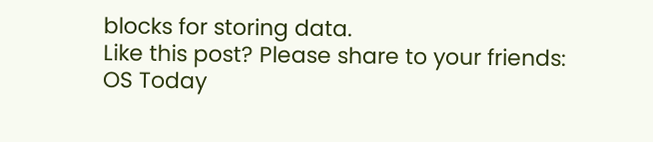blocks for storing data.
Like this post? Please share to your friends:
OS Today